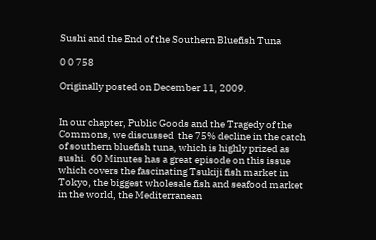Sushi and the End of the Southern Bluefish Tuna

0 0 758

Originally posted on December 11, 2009.


In our chapter, Public Goods and the Tragedy of the Commons, we discussed  the 75% decline in the catch of southern bluefish tuna, which is highly prized as sushi.  60 Minutes has a great episode on this issue which covers the fascinating Tsukiji fish market in Tokyo, the biggest wholesale fish and seafood market in the world, the Mediterranean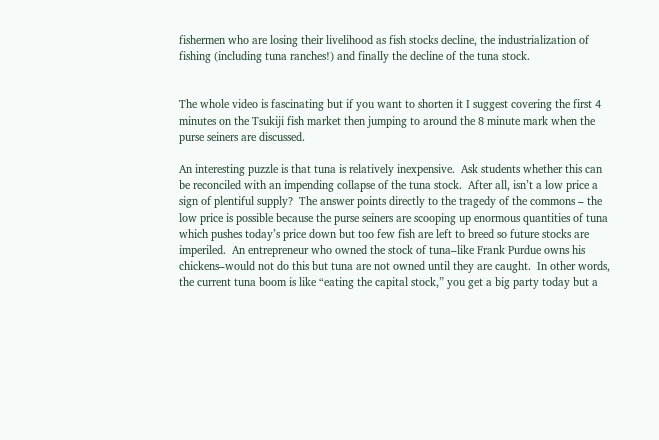fishermen who are losing their livelihood as fish stocks decline, the industrialization of fishing (including tuna ranches!) and finally the decline of the tuna stock.


The whole video is fascinating but if you want to shorten it I suggest covering the first 4 minutes on the Tsukiji fish market then jumping to around the 8 minute mark when the purse seiners are discussed.

An interesting puzzle is that tuna is relatively inexpensive.  Ask students whether this can be reconciled with an impending collapse of the tuna stock.  After all, isn’t a low price a sign of plentiful supply?  The answer points directly to the tragedy of the commons – the low price is possible because the purse seiners are scooping up enormous quantities of tuna which pushes today’s price down but too few fish are left to breed so future stocks are imperiled.  An entrepreneur who owned the stock of tuna–like Frank Purdue owns his chickens–would not do this but tuna are not owned until they are caught.  In other words, the current tuna boom is like “eating the capital stock,” you get a big party today but a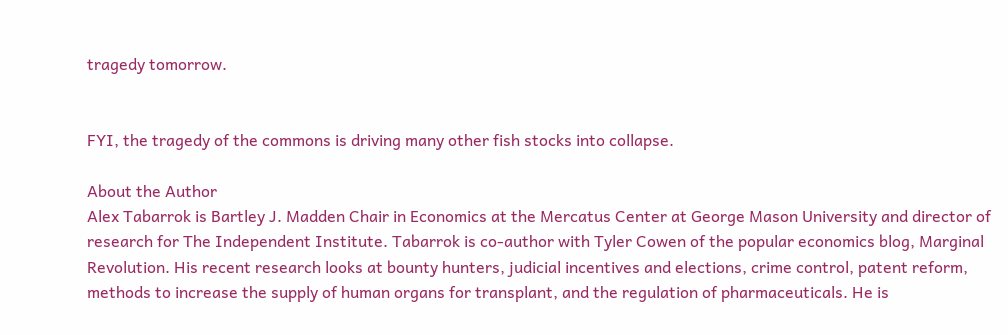tragedy tomorrow.


FYI, the tragedy of the commons is driving many other fish stocks into collapse.

About the Author
Alex Tabarrok is Bartley J. Madden Chair in Economics at the Mercatus Center at George Mason University and director of research for The Independent Institute. Tabarrok is co-author with Tyler Cowen of the popular economics blog, Marginal Revolution. His recent research looks at bounty hunters, judicial incentives and elections, crime control, patent reform, methods to increase the supply of human organs for transplant, and the regulation of pharmaceuticals. He is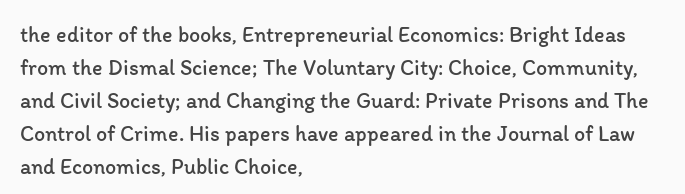the editor of the books, Entrepreneurial Economics: Bright Ideas from the Dismal Science; The Voluntary City: Choice, Community, and Civil Society; and Changing the Guard: Private Prisons and The Control of Crime. His papers have appeared in the Journal of Law and Economics, Public Choice,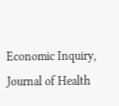Economic Inquiry, Journal of Health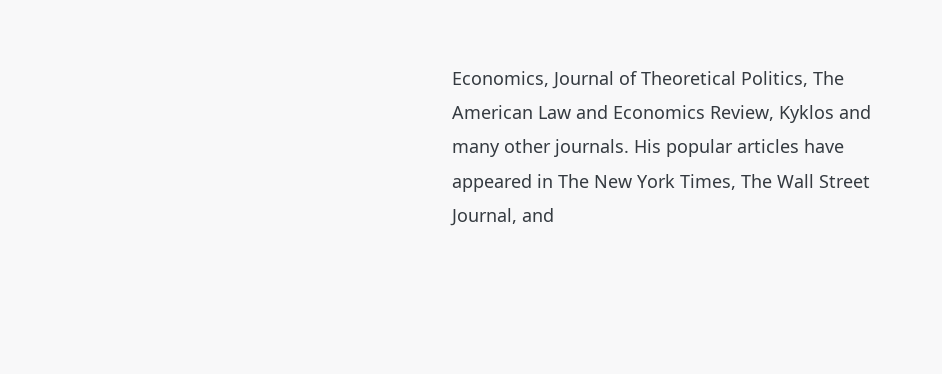Economics, Journal of Theoretical Politics, The American Law and Economics Review, Kyklos and many other journals. His popular articles have appeared in The New York Times, The Wall Street Journal, and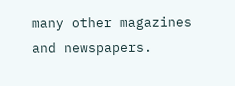many other magazines and newspapers.